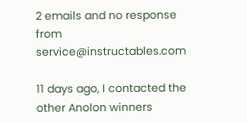2 emails and no response from service@instructables.com

11 days ago, I contacted the other Anolon winners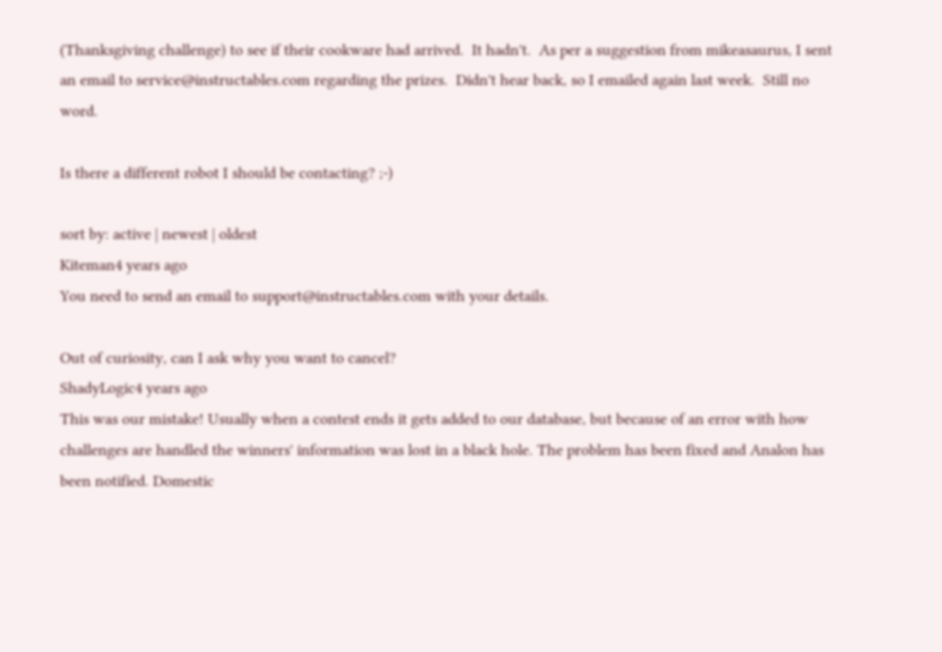(Thanksgiving challenge) to see if their cookware had arrived.  It hadn't.  As per a suggestion from mikeasaurus, I sent an email to service@instructables.com regarding the prizes.  Didn't hear back, so I emailed again last week.  Still no word.

Is there a different robot I should be contacting? ;-)

sort by: active | newest | oldest
Kiteman4 years ago
You need to send an email to support@instructables.com with your details.

Out of curiosity, can I ask why you want to cancel?
ShadyLogic4 years ago
This was our mistake! Usually when a contest ends it gets added to our database, but because of an error with how challenges are handled the winners' information was lost in a black hole. The problem has been fixed and Analon has been notified. Domestic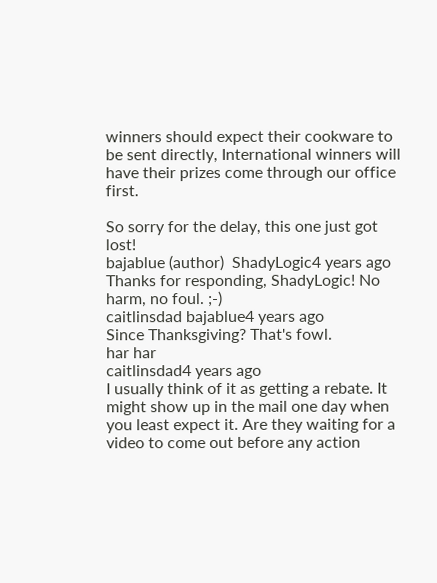winners should expect their cookware to be sent directly, International winners will have their prizes come through our office first.

So sorry for the delay, this one just got lost!
bajablue (author)  ShadyLogic4 years ago
Thanks for responding, ShadyLogic! No harm, no foul. ;-)
caitlinsdad bajablue4 years ago
Since Thanksgiving? That's fowl.
har har
caitlinsdad4 years ago
I usually think of it as getting a rebate. It might show up in the mail one day when you least expect it. Are they waiting for a video to come out before any action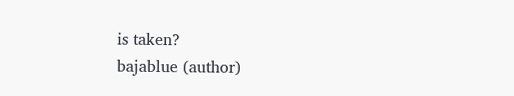is taken?
bajablue (author)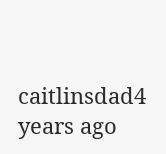caitlinsdad4 years ago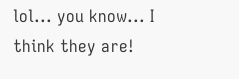lol... you know... I think they are!